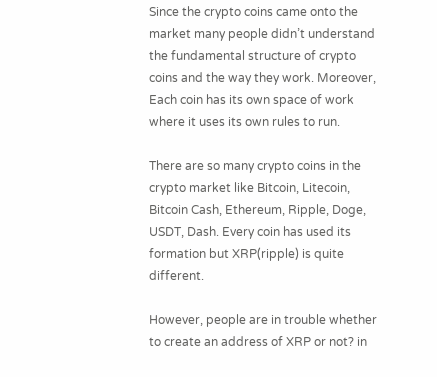Since the crypto coins came onto the market many people didn’t understand the fundamental structure of crypto coins and the way they work. Moreover, Each coin has its own space of work where it uses its own rules to run.

There are so many crypto coins in the crypto market like Bitcoin, Litecoin, Bitcoin Cash, Ethereum, Ripple, Doge, USDT, Dash. Every coin has used its formation but XRP(ripple) is quite different.

However, people are in trouble whether to create an address of XRP or not? in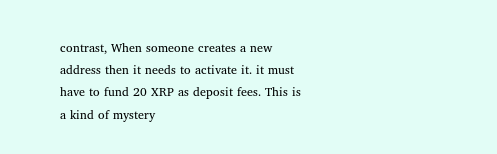contrast, When someone creates a new address then it needs to activate it. it must have to fund 20 XRP as deposit fees. This is a kind of mystery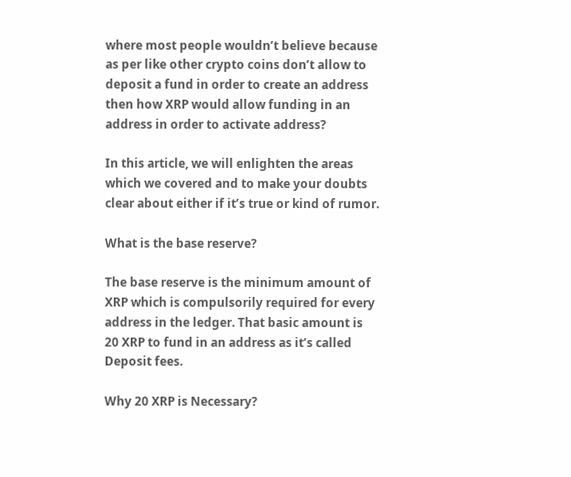where most people wouldn’t believe because as per like other crypto coins don’t allow to deposit a fund in order to create an address then how XRP would allow funding in an address in order to activate address?

In this article, we will enlighten the areas which we covered and to make your doubts clear about either if it’s true or kind of rumor.

What is the base reserve?

The base reserve is the minimum amount of XRP which is compulsorily required for every address in the ledger. That basic amount is 20 XRP to fund in an address as it’s called Deposit fees.

Why 20 XRP is Necessary?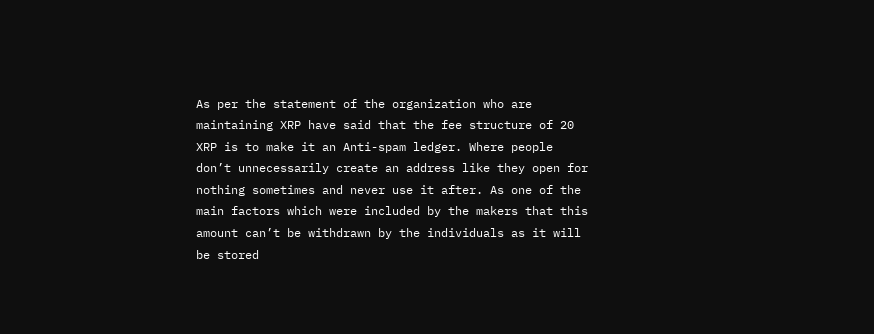As per the statement of the organization who are maintaining XRP have said that the fee structure of 20 XRP is to make it an Anti-spam ledger. Where people don’t unnecessarily create an address like they open for nothing sometimes and never use it after. As one of the main factors which were included by the makers that this amount can’t be withdrawn by the individuals as it will be stored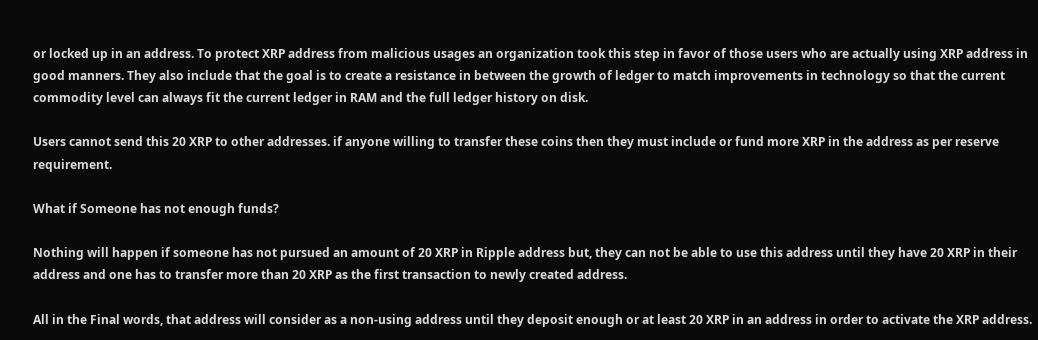or locked up in an address. To protect XRP address from malicious usages an organization took this step in favor of those users who are actually using XRP address in good manners. They also include that the goal is to create a resistance in between the growth of ledger to match improvements in technology so that the current commodity level can always fit the current ledger in RAM and the full ledger history on disk.

Users cannot send this 20 XRP to other addresses. if anyone willing to transfer these coins then they must include or fund more XRP in the address as per reserve requirement.

What if Someone has not enough funds?

Nothing will happen if someone has not pursued an amount of 20 XRP in Ripple address but, they can not be able to use this address until they have 20 XRP in their address and one has to transfer more than 20 XRP as the first transaction to newly created address.

All in the Final words, that address will consider as a non-using address until they deposit enough or at least 20 XRP in an address in order to activate the XRP address.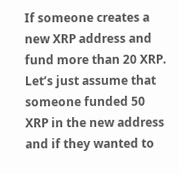If someone creates a new XRP address and fund more than 20 XRP. Let’s just assume that someone funded 50 XRP in the new address and if they wanted to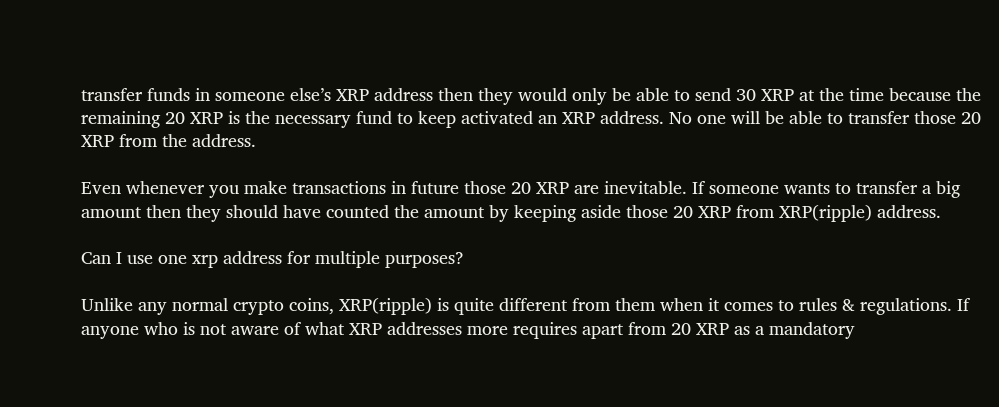transfer funds in someone else’s XRP address then they would only be able to send 30 XRP at the time because the remaining 20 XRP is the necessary fund to keep activated an XRP address. No one will be able to transfer those 20 XRP from the address.

Even whenever you make transactions in future those 20 XRP are inevitable. If someone wants to transfer a big amount then they should have counted the amount by keeping aside those 20 XRP from XRP(ripple) address.

Can I use one xrp address for multiple purposes?

Unlike any normal crypto coins, XRP(ripple) is quite different from them when it comes to rules & regulations. If anyone who is not aware of what XRP addresses more requires apart from 20 XRP as a mandatory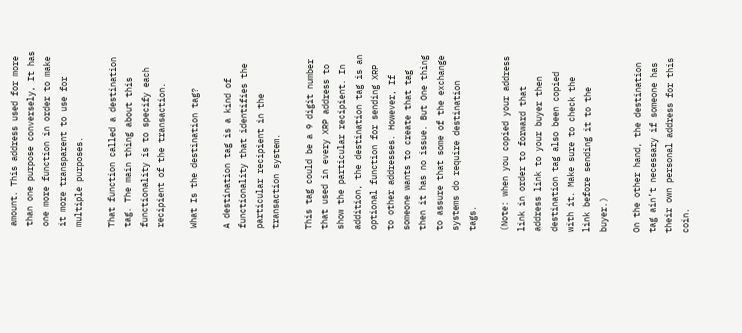amount. This address used for more than one purpose conversely, It has one more function in order to make it more transparent to use for multiple purposes.

That function called a destination tag. The main thing about this functionality is to specify each recipient of the transaction.

What Is the destination tag?

A destination tag is a kind of functionality that identifies the particular recipient in the transaction system.

This tag could be a 9 digit number that used in every XRP address to show the particular recipient. In addition, the destination tag is an optional function for sending XRP to other addresses. However, If someone wants to create that tag then it has no issue. But One thing to assure that some of the exchange systems do require destination tags.

(Note: when you copied your address link in order to forward that address link to your buyer then destination tag also been copied with it. Make sure to check the link before sending it to the buyer.)

On the other hand, the destination tag ain’t necessary if someone has their own personal address for this coin.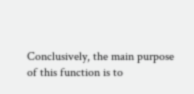Conclusively, the main purpose of this function is to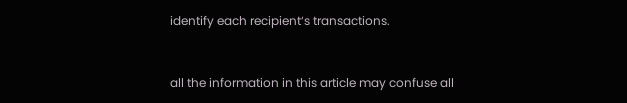identify each recipient‘s transactions.


all the information in this article may confuse all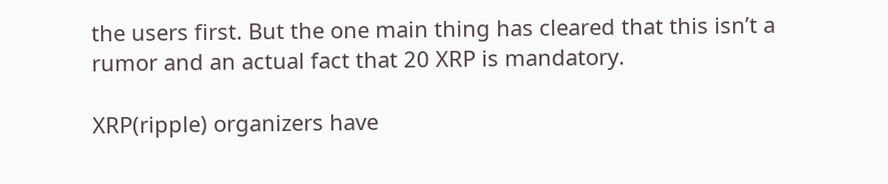the users first. But the one main thing has cleared that this isn’t a rumor and an actual fact that 20 XRP is mandatory.

XRP(ripple) organizers have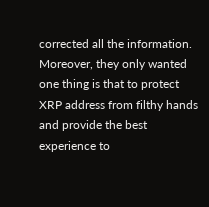corrected all the information. Moreover, they only wanted one thing is that to protect XRP address from filthy hands and provide the best experience to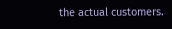the actual customers.